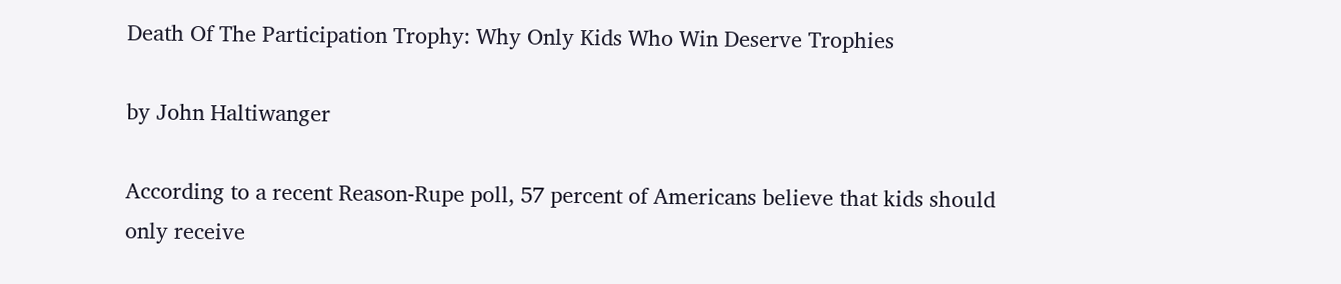Death Of The Participation Trophy: Why Only Kids Who Win Deserve Trophies

by John Haltiwanger

According to a recent Reason-Rupe poll, 57 percent of Americans believe that kids should only receive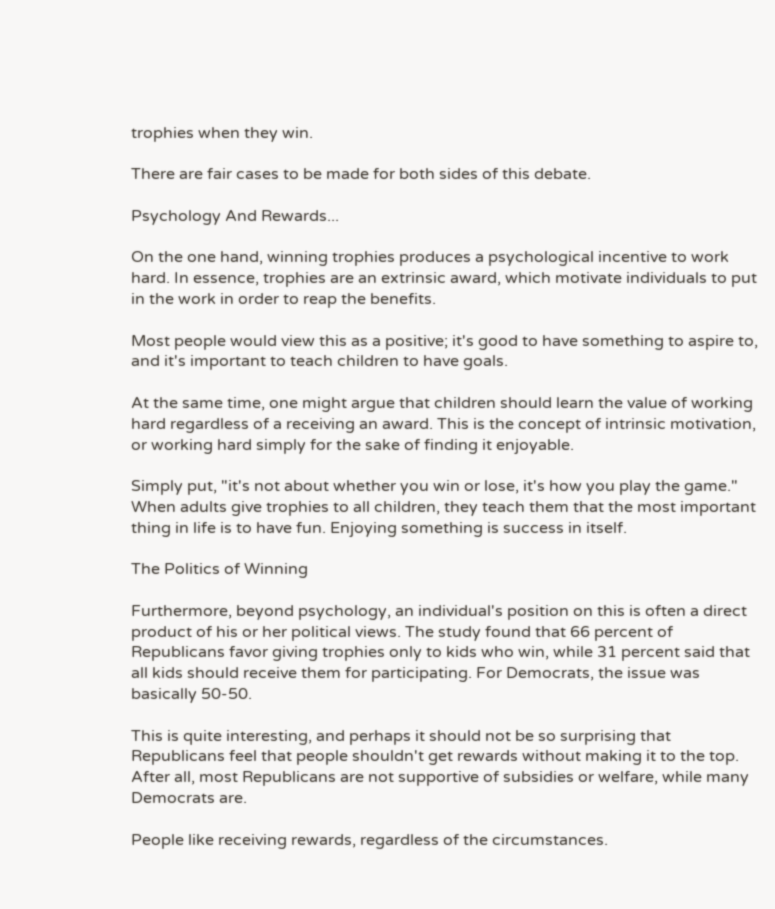trophies when they win.

There are fair cases to be made for both sides of this debate.

Psychology And Rewards...

On the one hand, winning trophies produces a psychological incentive to work hard. In essence, trophies are an extrinsic award, which motivate individuals to put in the work in order to reap the benefits.

Most people would view this as a positive; it's good to have something to aspire to, and it's important to teach children to have goals.

At the same time, one might argue that children should learn the value of working hard regardless of a receiving an award. This is the concept of intrinsic motivation, or working hard simply for the sake of finding it enjoyable.

Simply put, "it's not about whether you win or lose, it's how you play the game." When adults give trophies to all children, they teach them that the most important thing in life is to have fun. Enjoying something is success in itself.

The Politics of Winning

Furthermore, beyond psychology, an individual's position on this is often a direct product of his or her political views. The study found that 66 percent of Republicans favor giving trophies only to kids who win, while 31 percent said that all kids should receive them for participating. For Democrats, the issue was basically 50-50.

This is quite interesting, and perhaps it should not be so surprising that Republicans feel that people shouldn't get rewards without making it to the top. After all, most Republicans are not supportive of subsidies or welfare, while many Democrats are.

People like receiving rewards, regardless of the circumstances.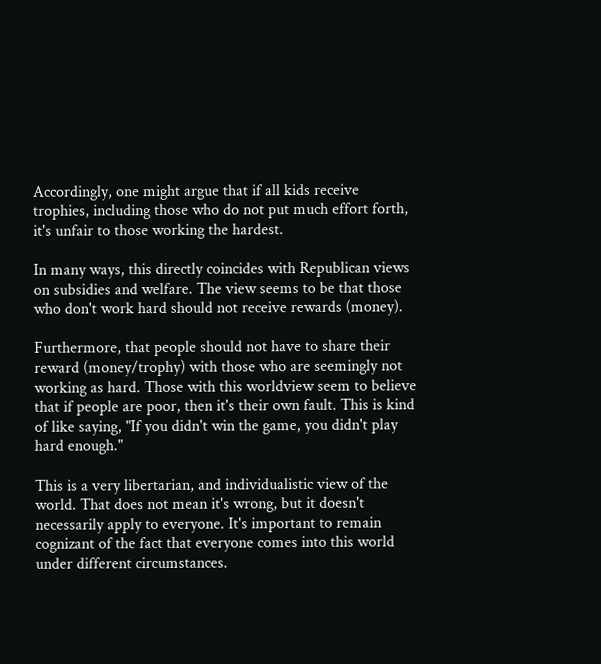Accordingly, one might argue that if all kids receive trophies, including those who do not put much effort forth, it's unfair to those working the hardest.

In many ways, this directly coincides with Republican views on subsidies and welfare. The view seems to be that those who don't work hard should not receive rewards (money).

Furthermore, that people should not have to share their reward (money/trophy) with those who are seemingly not working as hard. Those with this worldview seem to believe that if people are poor, then it's their own fault. This is kind of like saying, "If you didn't win the game, you didn't play hard enough."

This is a very libertarian, and individualistic view of the world. That does not mean it's wrong, but it doesn't necessarily apply to everyone. It's important to remain cognizant of the fact that everyone comes into this world under different circumstances.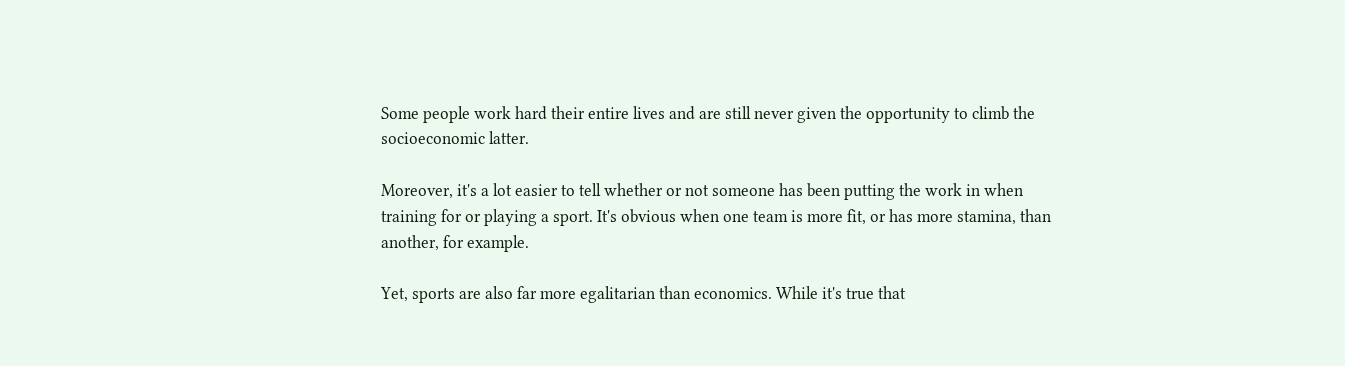Some people work hard their entire lives and are still never given the opportunity to climb the socioeconomic latter.

Moreover, it's a lot easier to tell whether or not someone has been putting the work in when training for or playing a sport. It's obvious when one team is more fit, or has more stamina, than another, for example.

Yet, sports are also far more egalitarian than economics. While it's true that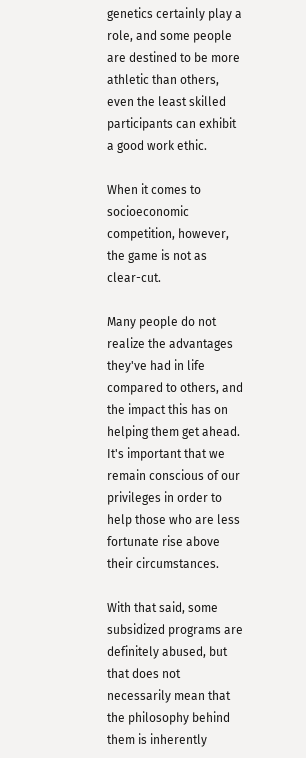genetics certainly play a role, and some people are destined to be more athletic than others, even the least skilled participants can exhibit a good work ethic.

When it comes to socioeconomic competition, however, the game is not as clear-cut.

Many people do not realize the advantages they've had in life compared to others, and the impact this has on helping them get ahead. It's important that we remain conscious of our privileges in order to help those who are less fortunate rise above their circumstances.

With that said, some subsidized programs are definitely abused, but that does not necessarily mean that the philosophy behind them is inherently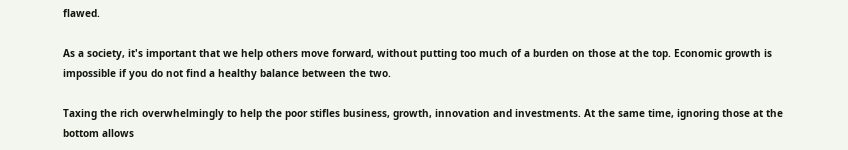flawed.

As a society, it's important that we help others move forward, without putting too much of a burden on those at the top. Economic growth is impossible if you do not find a healthy balance between the two.

Taxing the rich overwhelmingly to help the poor stifles business, growth, innovation and investments. At the same time, ignoring those at the bottom allows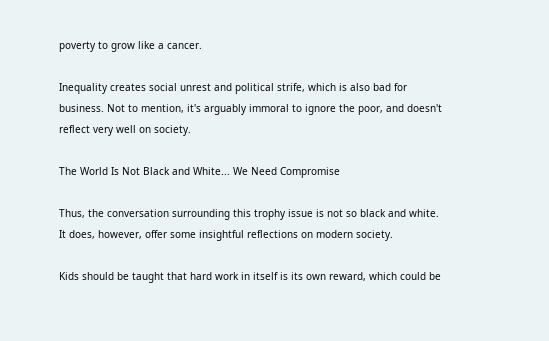poverty to grow like a cancer.

Inequality creates social unrest and political strife, which is also bad for business. Not to mention, it's arguably immoral to ignore the poor, and doesn't reflect very well on society.

The World Is Not Black and White... We Need Compromise

Thus, the conversation surrounding this trophy issue is not so black and white. It does, however, offer some insightful reflections on modern society.

Kids should be taught that hard work in itself is its own reward, which could be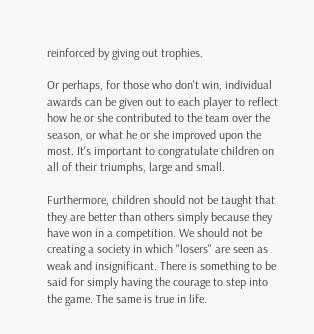reinforced by giving out trophies.

Or perhaps, for those who don't win, individual awards can be given out to each player to reflect how he or she contributed to the team over the season, or what he or she improved upon the most. It's important to congratulate children on all of their triumphs, large and small.

Furthermore, children should not be taught that they are better than others simply because they have won in a competition. We should not be creating a society in which "losers" are seen as weak and insignificant. There is something to be said for simply having the courage to step into the game. The same is true in life.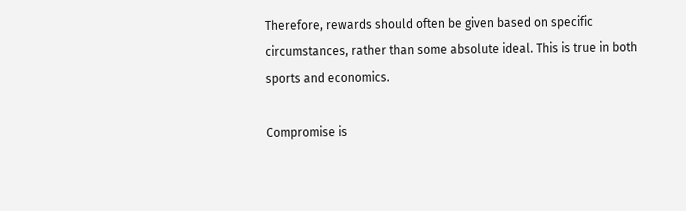Therefore, rewards should often be given based on specific circumstances, rather than some absolute ideal. This is true in both sports and economics.

Compromise is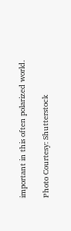important in this often polarized world.

Photo Courtesy: Shutterstock